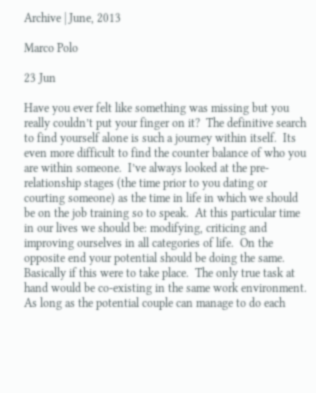Archive | June, 2013

Marco Polo

23 Jun

Have you ever felt like something was missing but you really couldn’t put your finger on it?  The definitive search to find yourself alone is such a journey within itself.  Its even more difficult to find the counter balance of who you are within someone.  I’ve always looked at the pre-relationship stages (the time prior to you dating or courting someone) as the time in life in which we should be on the job training so to speak.  At this particular time in our lives we should be: modifying, criticing and improving ourselves in all categories of life.  On the opposite end your potential should be doing the same.  Basically if this were to take place.  The only true task at hand would be co-existing in the same work environment.  As long as the potential couple can manage to do each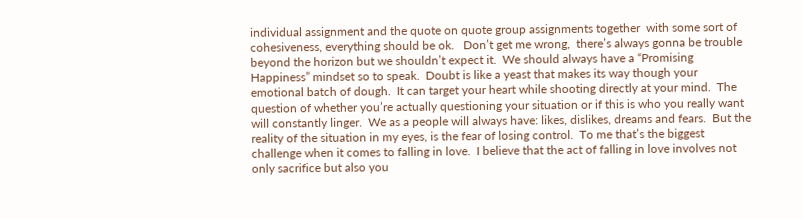individual assignment and the quote on quote group assignments together  with some sort of cohesiveness, everything should be ok.   Don’t get me wrong,  there’s always gonna be trouble beyond the horizon but we shouldn’t expect it.  We should always have a “Promising Happiness” mindset so to speak.  Doubt is like a yeast that makes its way though your emotional batch of dough.  It can target your heart while shooting directly at your mind.  The question of whether you’re actually questioning your situation or if this is who you really want will constantly linger.  We as a people will always have: likes, dislikes, dreams and fears.  But the reality of the situation in my eyes, is the fear of losing control.  To me that’s the biggest challenge when it comes to falling in love.  I believe that the act of falling in love involves not only sacrifice but also you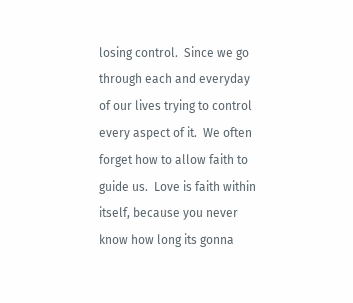losing control.  Since we go through each and everyday of our lives trying to control every aspect of it.  We often forget how to allow faith to guide us.  Love is faith within itself, because you never know how long its gonna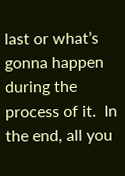last or what’s gonna happen during the process of it.  In the end, all you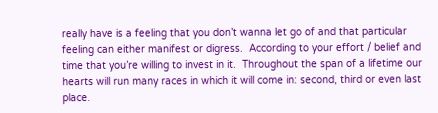really have is a feeling that you don’t wanna let go of and that particular feeling can either manifest or digress.  According to your effort / belief and time that you’re willing to invest in it.  Throughout the span of a lifetime our hearts will run many races in which it will come in: second, third or even last place.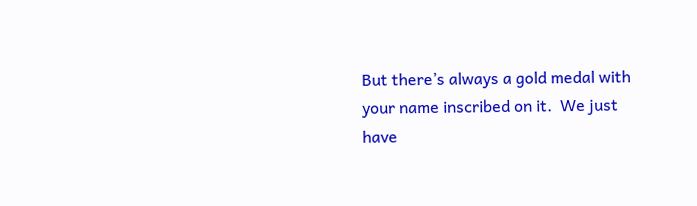But there’s always a gold medal with your name inscribed on it.  We just have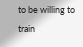to be willing to train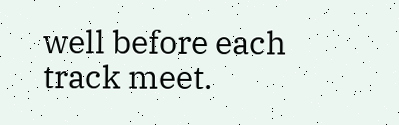well before each track meet.